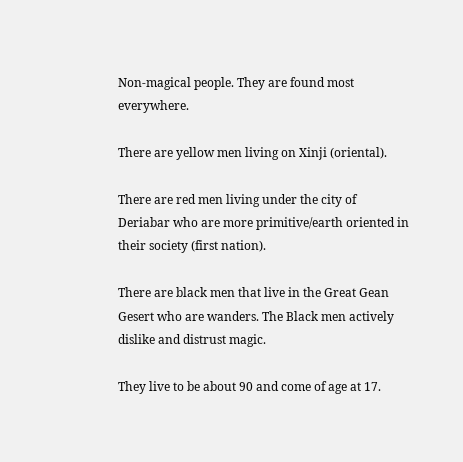Non-magical people. They are found most everywhere.

There are yellow men living on Xinji (oriental).

There are red men living under the city of Deriabar who are more primitive/earth oriented in their society (first nation).

There are black men that live in the Great Gean Gesert who are wanders. The Black men actively dislike and distrust magic.

They live to be about 90 and come of age at 17.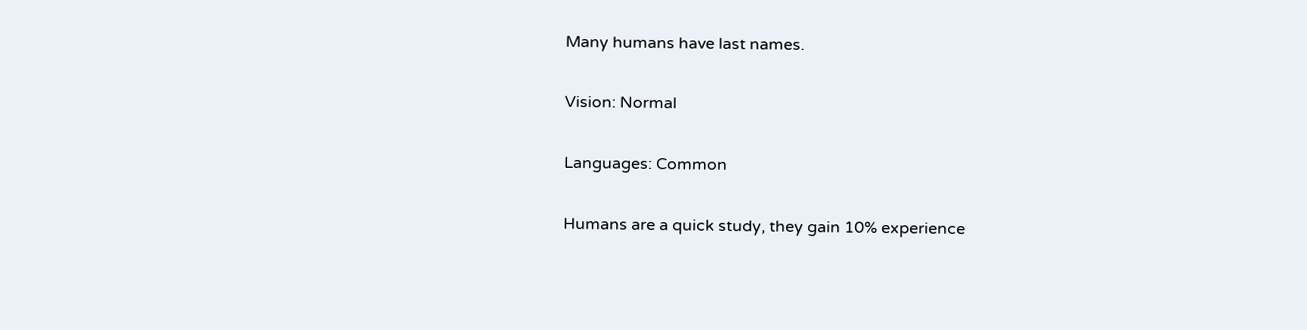Many humans have last names.

Vision: Normal

Languages: Common

Humans are a quick study, they gain 10% experience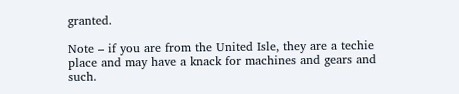granted.

Note – if you are from the United Isle, they are a techie place and may have a knack for machines and gears and such.